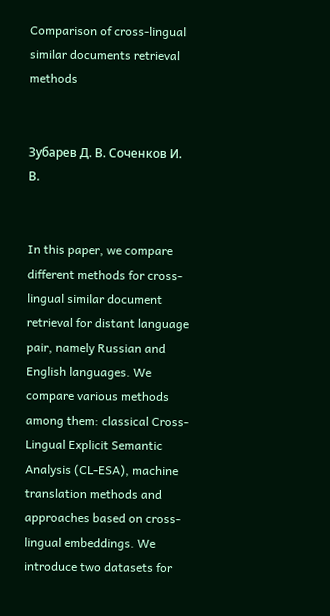Comparison of cross-lingual similar documents retrieval methods


Зубарев Д. В. Соченков И. В.


In this paper, we compare different methods for cross-lingual similar document retrieval for distant language pair, namely Russian and English languages. We compare various methods among them: classical Cross-Lingual Explicit Semantic Analysis (CL-ESA), machine translation methods and approaches based on cross-lingual embeddings. We introduce two datasets for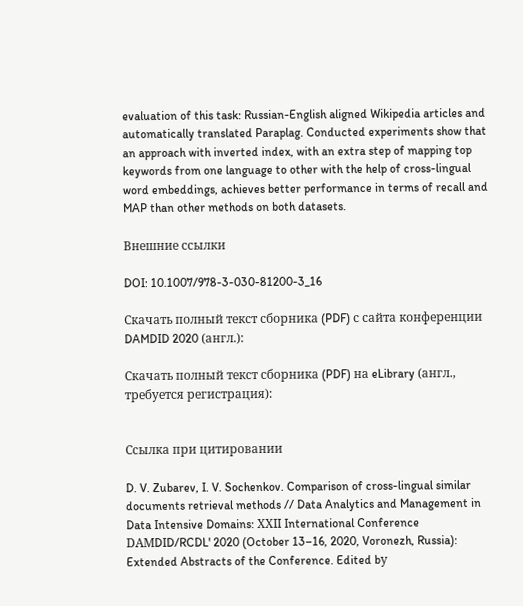evaluation of this task: Russian-English aligned Wikipedia articles and automatically translated Paraplag. Conducted experiments show that an approach with inverted index, with an extra step of mapping top keywords from one language to other with the help of cross-lingual word embeddings, achieves better performance in terms of recall and MAP than other methods on both datasets.

Внешние ссылки

DOI: 10.1007/978-3-030-81200-3_16

Скачать полный текст сборника (PDF) с сайта конференции DAMDID 2020 (англ.):

Скачать полный текст сборника (PDF) на eLibrary (англ., требуется регистрация):


Ссылка при цитировании

D. V. Zubarev, I. V. Sochenkov. Comparison of cross-lingual similar documents retrieval methods // Data Analytics and Management in Data Intensive Domains: ХХII International Conference DAМDID/RCDL' 2020 (October 13–16, 2020, Voronezh, Russia): Extended Abstracts of the Conference. Edited bу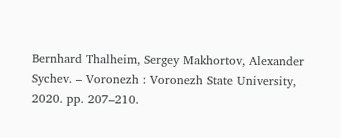Bernhard Thalheim, Sergey Makhortov, Alexander Sychev. – Voronezh : Voronezh State University, 2020. pp. 207–210.